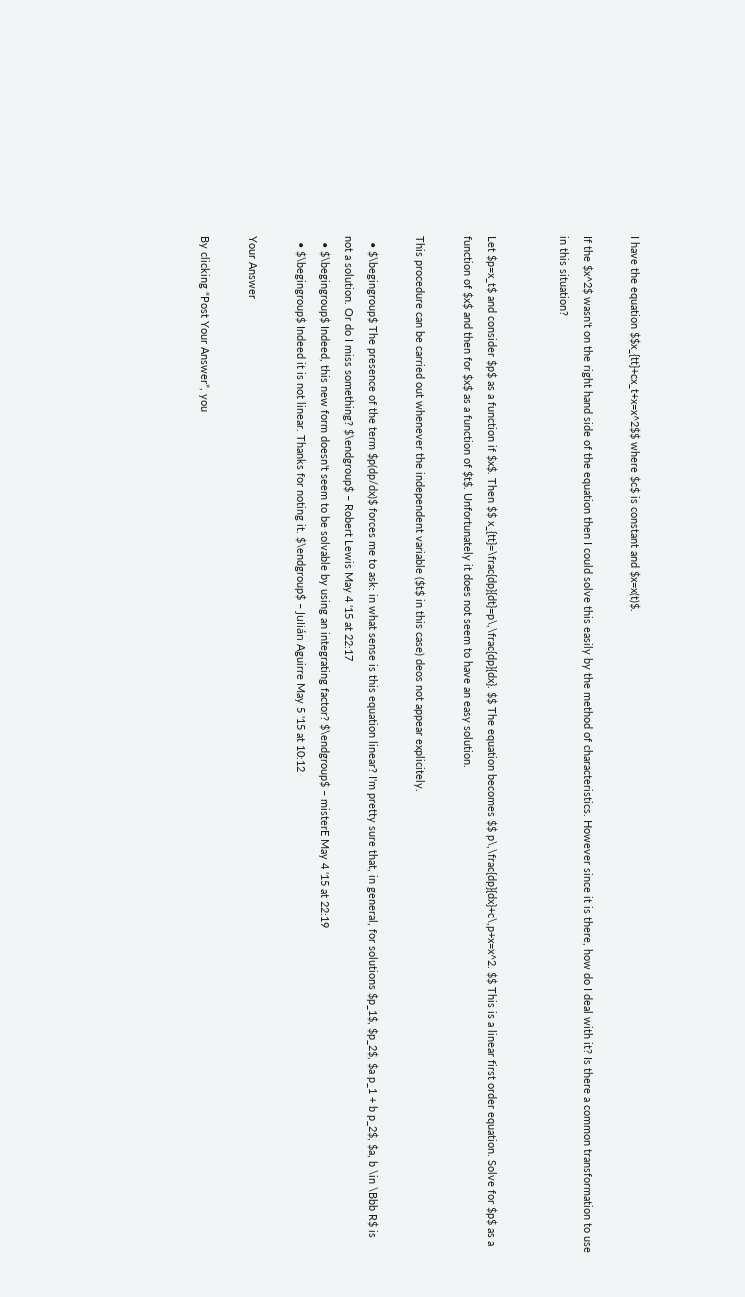I have the equation $$x_{tt}+cx_t+x=x^2$$ where $c$ is constant and $x=x(t)$.

If the $x^2$ wasn't on the right hand side of the equation then I could solve this easily by the method of characteristics. However since it is there, how do I deal with it? Is there a common transformation to use in this situation?


Let $p=x_t$ and consider $p$ as a function if $x$. Then $$ x_{tt}=\frac{dp}{dt}=p\,\frac{dp}{dx}. $$ The equation becomes $$ p\,\frac{dp}{dx}+c\,p+x=x^2. $$ This is a linear first order equation. Solve for $p$ as a function of $x$ and then for $x$ as a function of $t$. Unfortunately it does not seem to have an easy solution.

This procedure can be carried out whenever the independent variable ($t$ in this case) deos not appear explicitely.

  • $\begingroup$ The presence of the term $p(dp/dx)$ forces me to ask: in what sense is this equation linear? I'm pretty sure that, in general, for solutions $p_1$, $p_2$, $a p_1 + b p_2$, $a, b \in \Bbb R$ is not a solution. Or do I miss something? $\endgroup$ – Robert Lewis May 4 '15 at 22:17
  • $\begingroup$ Indeed, this new form doesn't seem to be solvable by using an integrating factor? $\endgroup$ – misterE May 4 '15 at 22:19
  • $\begingroup$ Indeed it is not linear. Thanks for noting it. $\endgroup$ – Julián Aguirre May 5 '15 at 10:12

Your Answer

By clicking “Post Your Answer”, you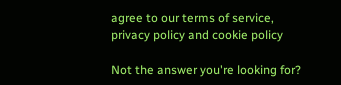agree to our terms of service, privacy policy and cookie policy

Not the answer you're looking for?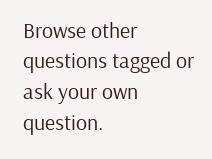Browse other questions tagged or ask your own question.